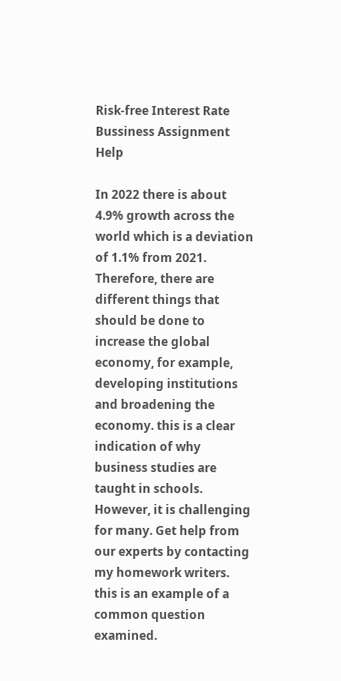Risk-free Interest Rate Bussiness Assignment Help

In 2022 there is about 4.9% growth across the world which is a deviation of 1.1% from 2021. Therefore, there are different things that should be done to increase the global economy, for example, developing institutions and broadening the economy. this is a clear indication of why business studies are taught in schools. However, it is challenging for many. Get help from our experts by contacting my homework writers.  this is an example of a common question examined.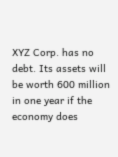XYZ Corp. has no debt. Its assets will be worth 600 million in one year if the economy does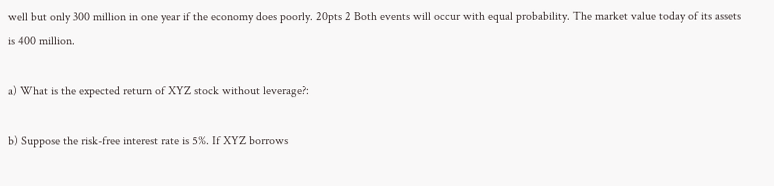well but only 300 million in one year if the economy does poorly. 20pts 2 Both events will occur with equal probability. The market value today of its assets is 400 million.

a) What is the expected return of XYZ stock without leverage?:

b) Suppose the risk-free interest rate is 5%. If XYZ borrows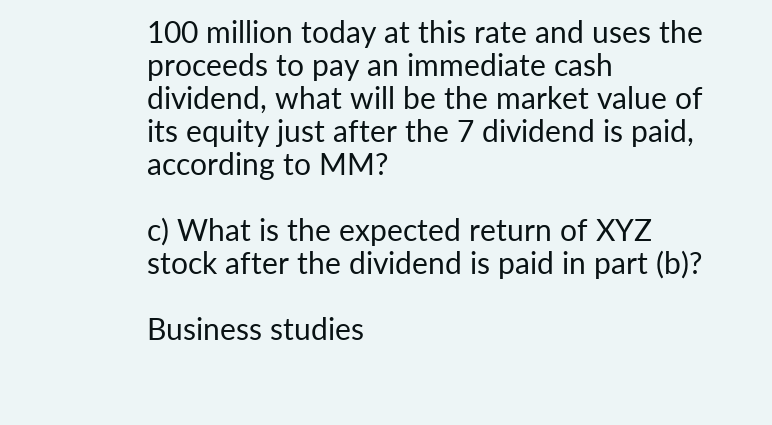100 million today at this rate and uses the proceeds to pay an immediate cash dividend, what will be the market value of its equity just after the 7 dividend is paid, according to MM?

c) What is the expected return of XYZ stock after the dividend is paid in part (b)?

Business studies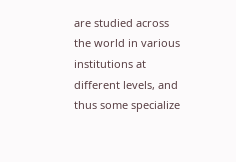are studied across the world in various institutions at different levels, and thus some specialize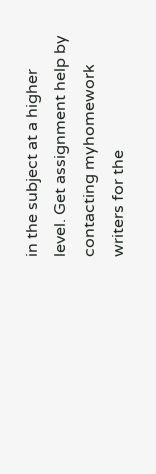in the subject at a higher level. Get assignment help by contacting myhomework writers for the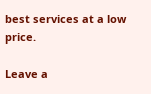best services at a low price.

Leave a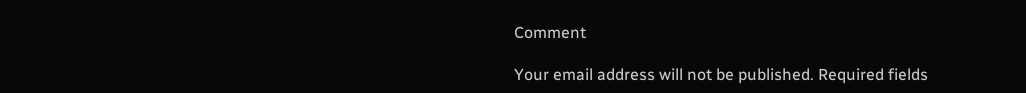Comment

Your email address will not be published. Required fields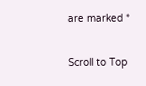are marked *

Scroll to Top